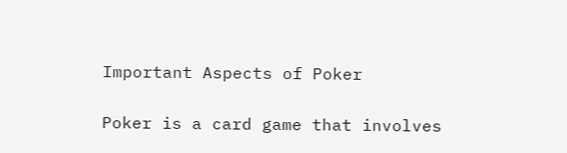Important Aspects of Poker

Poker is a card game that involves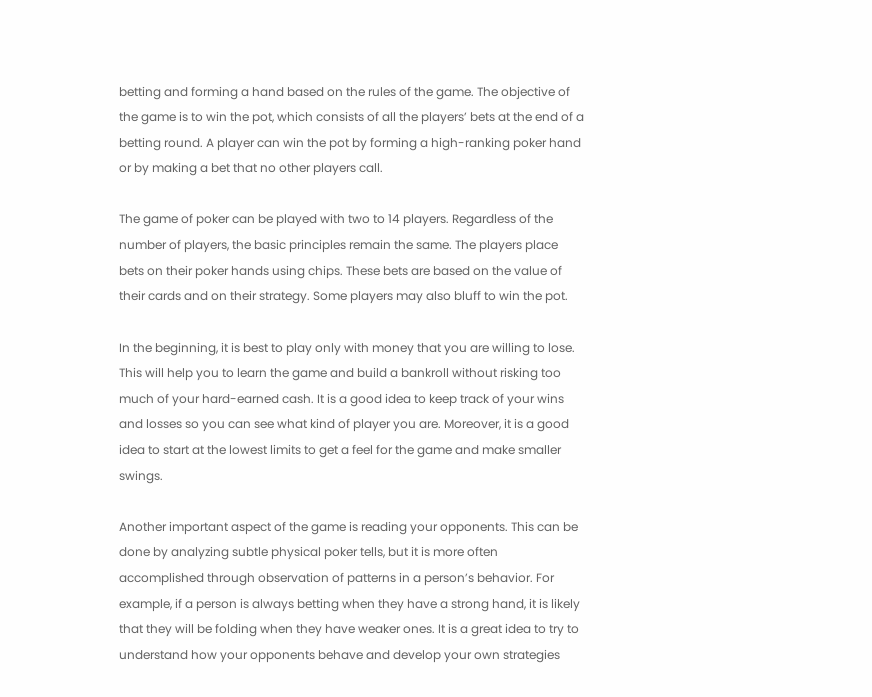betting and forming a hand based on the rules of the game. The objective of the game is to win the pot, which consists of all the players’ bets at the end of a betting round. A player can win the pot by forming a high-ranking poker hand or by making a bet that no other players call.

The game of poker can be played with two to 14 players. Regardless of the number of players, the basic principles remain the same. The players place bets on their poker hands using chips. These bets are based on the value of their cards and on their strategy. Some players may also bluff to win the pot.

In the beginning, it is best to play only with money that you are willing to lose. This will help you to learn the game and build a bankroll without risking too much of your hard-earned cash. It is a good idea to keep track of your wins and losses so you can see what kind of player you are. Moreover, it is a good idea to start at the lowest limits to get a feel for the game and make smaller swings.

Another important aspect of the game is reading your opponents. This can be done by analyzing subtle physical poker tells, but it is more often accomplished through observation of patterns in a person’s behavior. For example, if a person is always betting when they have a strong hand, it is likely that they will be folding when they have weaker ones. It is a great idea to try to understand how your opponents behave and develop your own strategies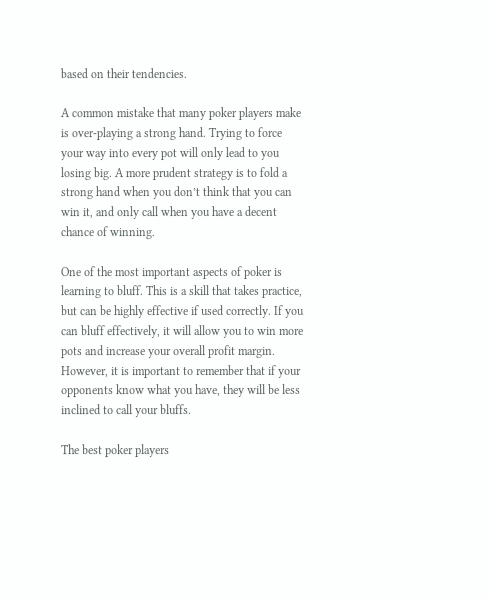based on their tendencies.

A common mistake that many poker players make is over-playing a strong hand. Trying to force your way into every pot will only lead to you losing big. A more prudent strategy is to fold a strong hand when you don’t think that you can win it, and only call when you have a decent chance of winning.

One of the most important aspects of poker is learning to bluff. This is a skill that takes practice, but can be highly effective if used correctly. If you can bluff effectively, it will allow you to win more pots and increase your overall profit margin. However, it is important to remember that if your opponents know what you have, they will be less inclined to call your bluffs.

The best poker players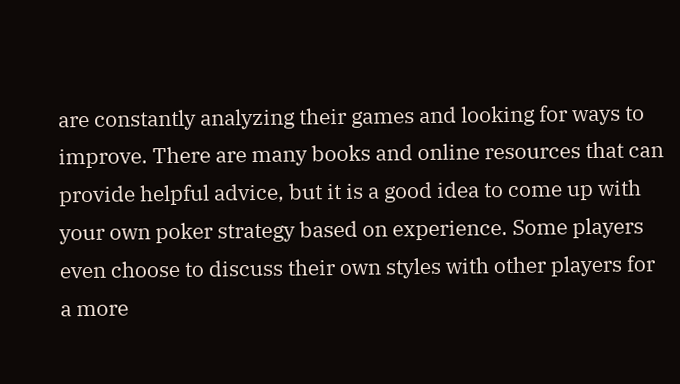are constantly analyzing their games and looking for ways to improve. There are many books and online resources that can provide helpful advice, but it is a good idea to come up with your own poker strategy based on experience. Some players even choose to discuss their own styles with other players for a more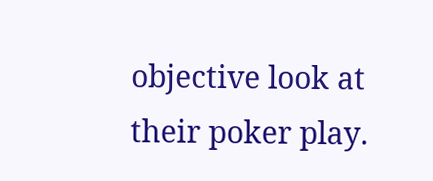objective look at their poker play.